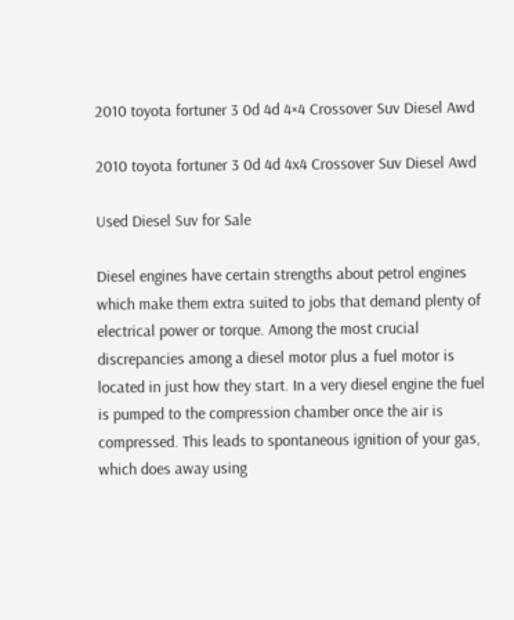2010 toyota fortuner 3 0d 4d 4×4 Crossover Suv Diesel Awd

2010 toyota fortuner 3 0d 4d 4x4 Crossover Suv Diesel Awd

Used Diesel Suv for Sale

Diesel engines have certain strengths about petrol engines which make them extra suited to jobs that demand plenty of electrical power or torque. Among the most crucial discrepancies among a diesel motor plus a fuel motor is located in just how they start. In a very diesel engine the fuel is pumped to the compression chamber once the air is compressed. This leads to spontaneous ignition of your gas, which does away using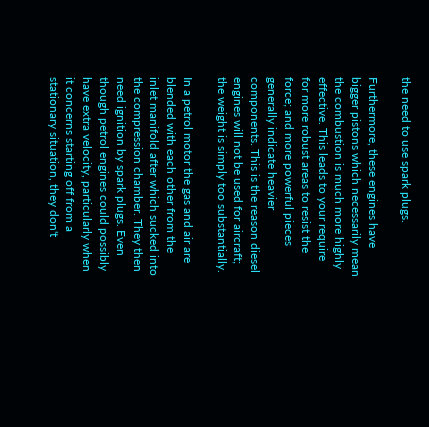the need to use spark plugs.

Furthermore, these engines have bigger pistons which necessarily mean the combustion is much more highly effective. This leads to your require for more robust areas to resist the force; and more powerful pieces generally indicate heavier components. This is the reason diesel engines will not be used for aircraft; the weight is simply too substantially.

In a petrol motor the gas and air are blended with each other from the inlet manifold after which sucked into the compression chamber. They then need ignition by spark plugs. Even though petrol engines could possibly have extra velocity, particularly when it concerns starting off from a stationary situation, they don't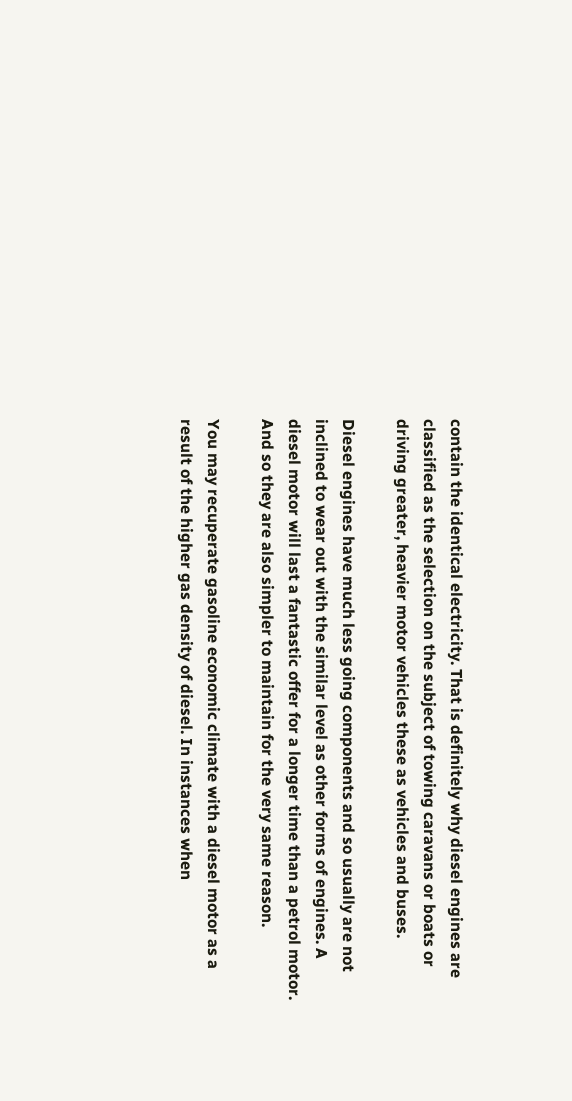contain the identical electricity. That is definitely why diesel engines are classified as the selection on the subject of towing caravans or boats or driving greater, heavier motor vehicles these as vehicles and buses.

Diesel engines have much less going components and so usually are not inclined to wear out with the similar level as other forms of engines. A diesel motor will last a fantastic offer for a longer time than a petrol motor. And so they are also simpler to maintain for the very same reason.

You may recuperate gasoline economic climate with a diesel motor as a result of the higher gas density of diesel. In instances when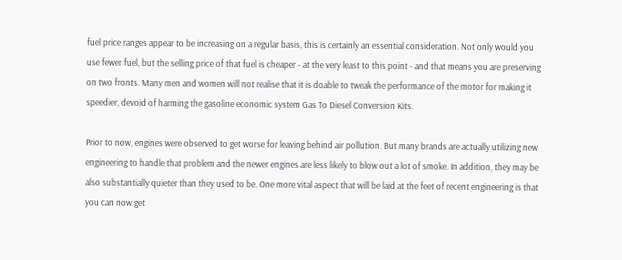fuel price ranges appear to be increasing on a regular basis, this is certainly an essential consideration. Not only would you use fewer fuel, but the selling price of that fuel is cheaper - at the very least to this point - and that means you are preserving on two fronts. Many men and women will not realise that it is doable to tweak the performance of the motor for making it speedier, devoid of harming the gasoline economic system Gas To Diesel Conversion Kits.

Prior to now, engines were observed to get worse for leaving behind air pollution. But many brands are actually utilizing new engineering to handle that problem and the newer engines are less likely to blow out a lot of smoke. In addition, they may be also substantially quieter than they used to be. One more vital aspect that will be laid at the feet of recent engineering is that you can now get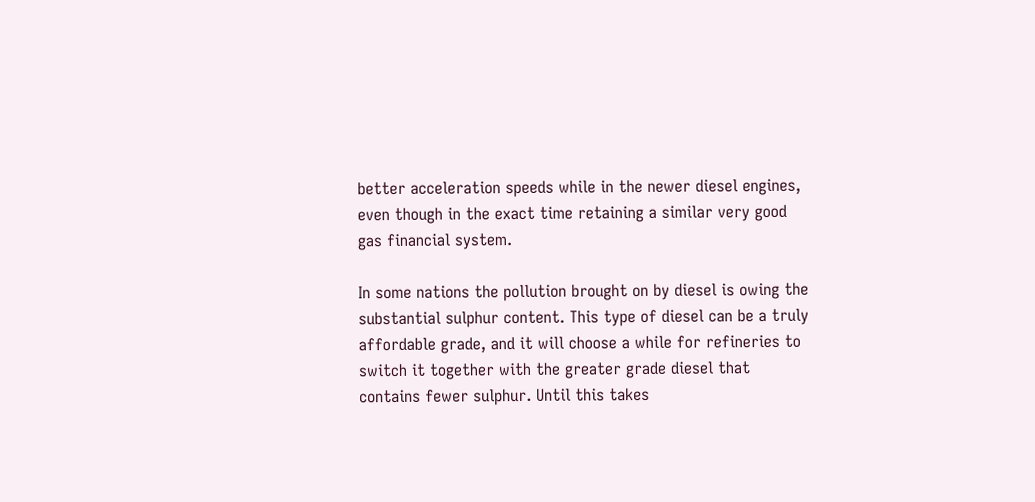better acceleration speeds while in the newer diesel engines, even though in the exact time retaining a similar very good gas financial system.

In some nations the pollution brought on by diesel is owing the substantial sulphur content. This type of diesel can be a truly affordable grade, and it will choose a while for refineries to switch it together with the greater grade diesel that contains fewer sulphur. Until this takes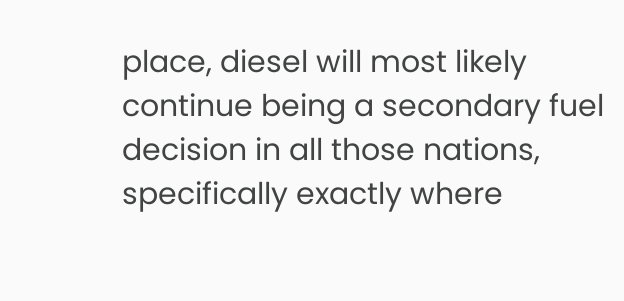place, diesel will most likely continue being a secondary fuel decision in all those nations, specifically exactly where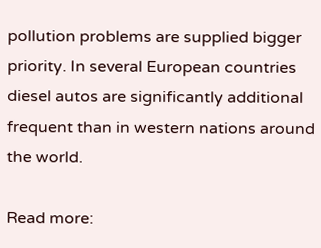pollution problems are supplied bigger priority. In several European countries diesel autos are significantly additional frequent than in western nations around the world.

Read more: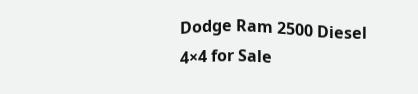Dodge Ram 2500 Diesel 4×4 for Sale